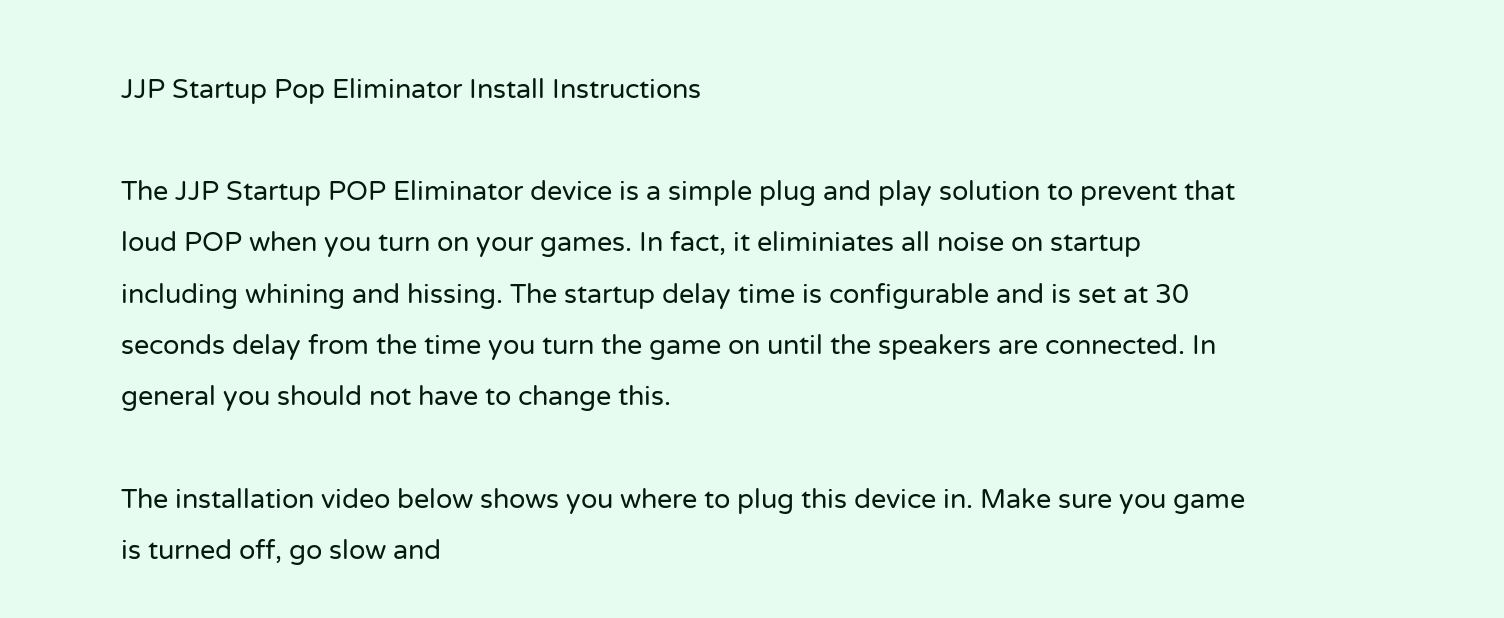JJP Startup Pop Eliminator Install Instructions

The JJP Startup POP Eliminator device is a simple plug and play solution to prevent that loud POP when you turn on your games. In fact, it eliminiates all noise on startup including whining and hissing. The startup delay time is configurable and is set at 30 seconds delay from the time you turn the game on until the speakers are connected. In general you should not have to change this.

The installation video below shows you where to plug this device in. Make sure you game is turned off, go slow and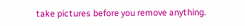take pictures before you remove anything.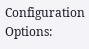Configuration Options: